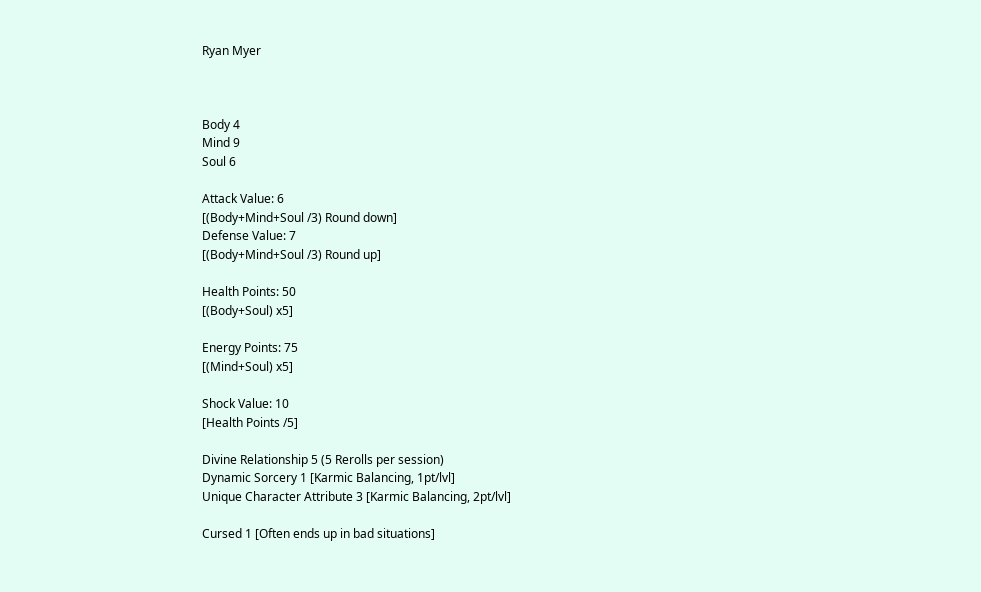Ryan Myer



Body 4
Mind 9
Soul 6

Attack Value: 6
[(Body+Mind+Soul /3) Round down]
Defense Value: 7
[(Body+Mind+Soul /3) Round up]

Health Points: 50
[(Body+Soul) x5]

Energy Points: 75
[(Mind+Soul) x5]

Shock Value: 10
[Health Points /5]

Divine Relationship 5 (5 Rerolls per session)
Dynamic Sorcery 1 [Karmic Balancing, 1pt/lvl]
Unique Character Attribute 3 [Karmic Balancing, 2pt/lvl]

Cursed 1 [Often ends up in bad situations]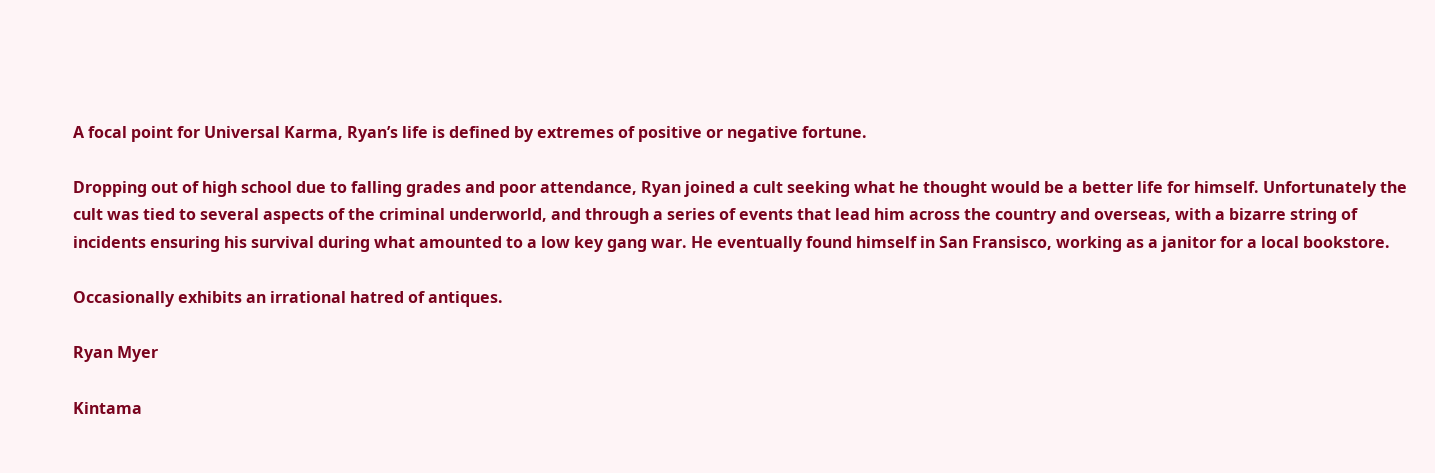A focal point for Universal Karma, Ryan’s life is defined by extremes of positive or negative fortune.

Dropping out of high school due to falling grades and poor attendance, Ryan joined a cult seeking what he thought would be a better life for himself. Unfortunately the cult was tied to several aspects of the criminal underworld, and through a series of events that lead him across the country and overseas, with a bizarre string of incidents ensuring his survival during what amounted to a low key gang war. He eventually found himself in San Fransisco, working as a janitor for a local bookstore.

Occasionally exhibits an irrational hatred of antiques.

Ryan Myer

Kintama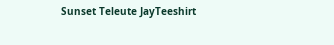Sunset Teleute JayTeeshirt